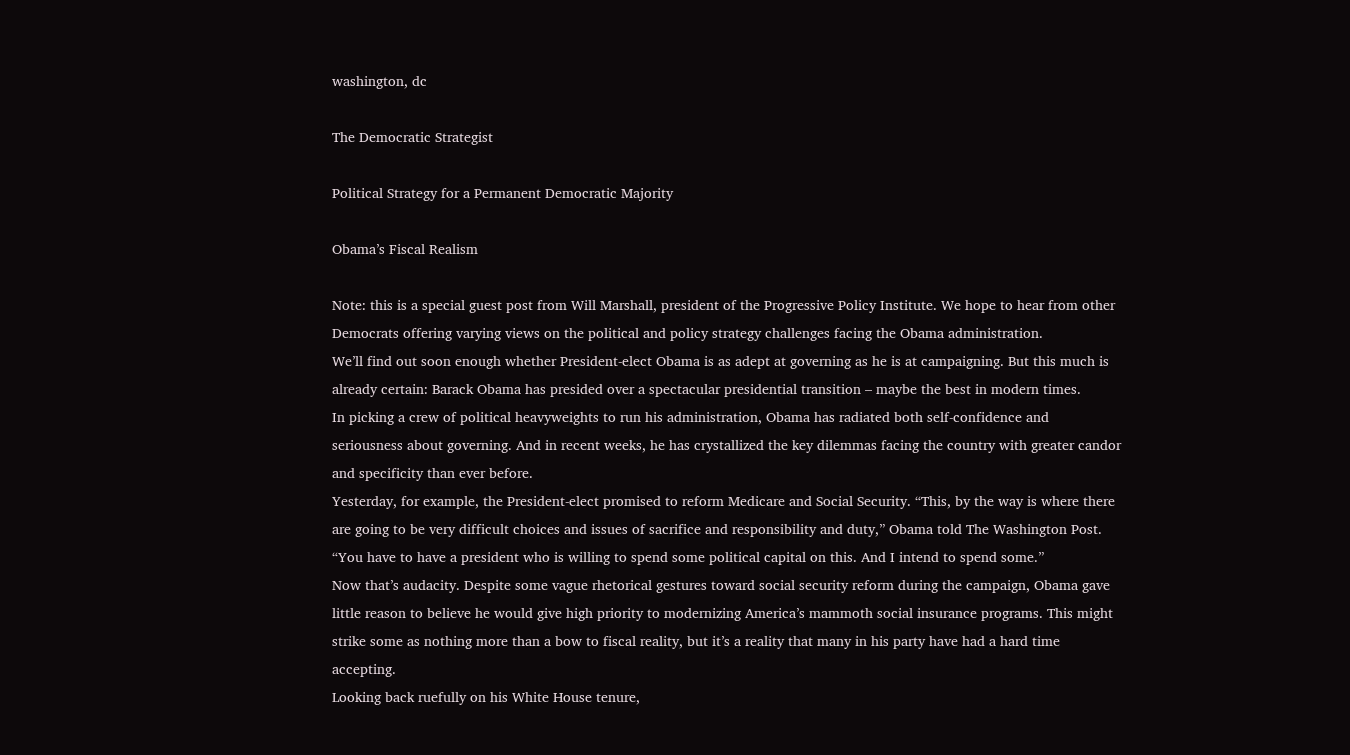washington, dc

The Democratic Strategist

Political Strategy for a Permanent Democratic Majority

Obama’s Fiscal Realism

Note: this is a special guest post from Will Marshall, president of the Progressive Policy Institute. We hope to hear from other Democrats offering varying views on the political and policy strategy challenges facing the Obama administration.
We’ll find out soon enough whether President-elect Obama is as adept at governing as he is at campaigning. But this much is already certain: Barack Obama has presided over a spectacular presidential transition – maybe the best in modern times.
In picking a crew of political heavyweights to run his administration, Obama has radiated both self-confidence and seriousness about governing. And in recent weeks, he has crystallized the key dilemmas facing the country with greater candor and specificity than ever before.
Yesterday, for example, the President-elect promised to reform Medicare and Social Security. “This, by the way is where there are going to be very difficult choices and issues of sacrifice and responsibility and duty,” Obama told The Washington Post. “You have to have a president who is willing to spend some political capital on this. And I intend to spend some.”
Now that’s audacity. Despite some vague rhetorical gestures toward social security reform during the campaign, Obama gave little reason to believe he would give high priority to modernizing America’s mammoth social insurance programs. This might strike some as nothing more than a bow to fiscal reality, but it’s a reality that many in his party have had a hard time accepting.
Looking back ruefully on his White House tenure,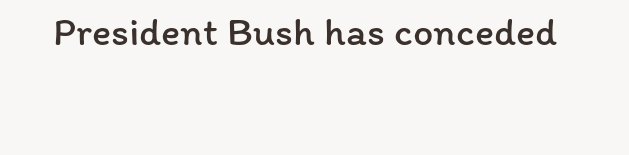President Bush has conceded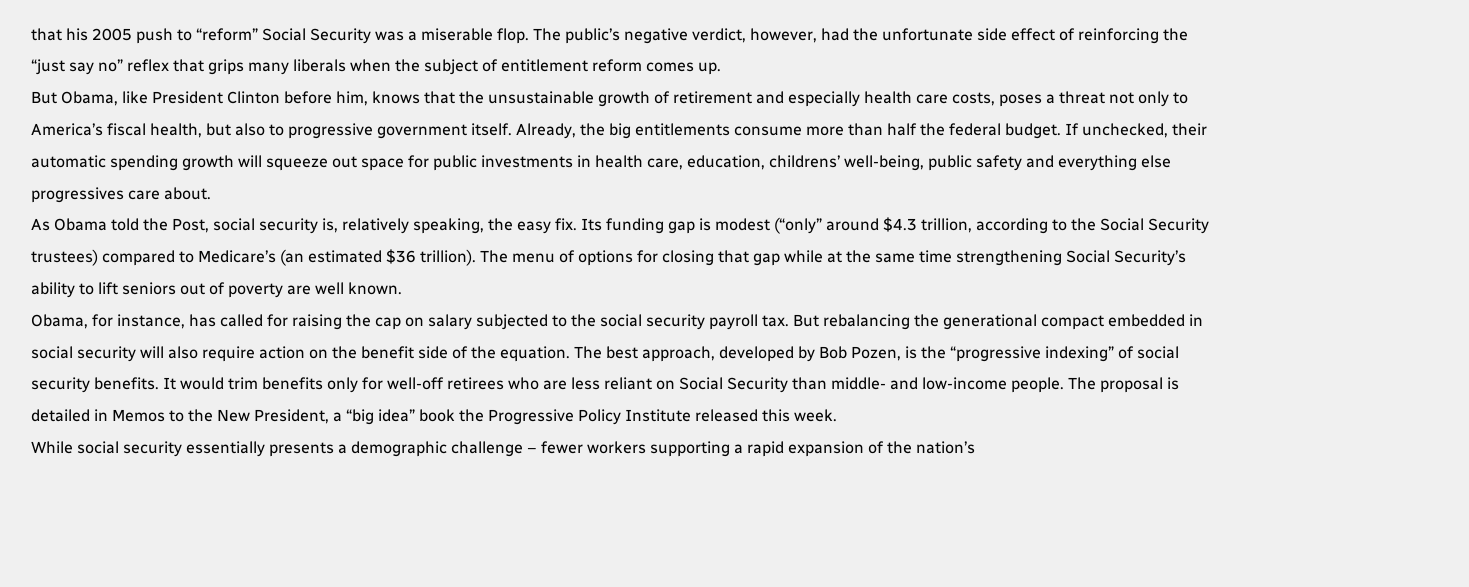that his 2005 push to “reform” Social Security was a miserable flop. The public’s negative verdict, however, had the unfortunate side effect of reinforcing the “just say no” reflex that grips many liberals when the subject of entitlement reform comes up.
But Obama, like President Clinton before him, knows that the unsustainable growth of retirement and especially health care costs, poses a threat not only to America’s fiscal health, but also to progressive government itself. Already, the big entitlements consume more than half the federal budget. If unchecked, their automatic spending growth will squeeze out space for public investments in health care, education, childrens’ well-being, public safety and everything else progressives care about.
As Obama told the Post, social security is, relatively speaking, the easy fix. Its funding gap is modest (“only” around $4.3 trillion, according to the Social Security trustees) compared to Medicare’s (an estimated $36 trillion). The menu of options for closing that gap while at the same time strengthening Social Security’s ability to lift seniors out of poverty are well known.
Obama, for instance, has called for raising the cap on salary subjected to the social security payroll tax. But rebalancing the generational compact embedded in social security will also require action on the benefit side of the equation. The best approach, developed by Bob Pozen, is the “progressive indexing” of social security benefits. It would trim benefits only for well-off retirees who are less reliant on Social Security than middle- and low-income people. The proposal is detailed in Memos to the New President, a “big idea” book the Progressive Policy Institute released this week.
While social security essentially presents a demographic challenge – fewer workers supporting a rapid expansion of the nation’s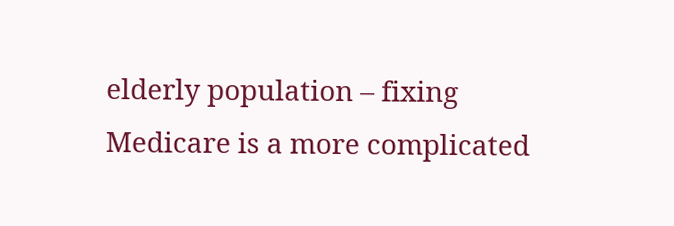elderly population – fixing Medicare is a more complicated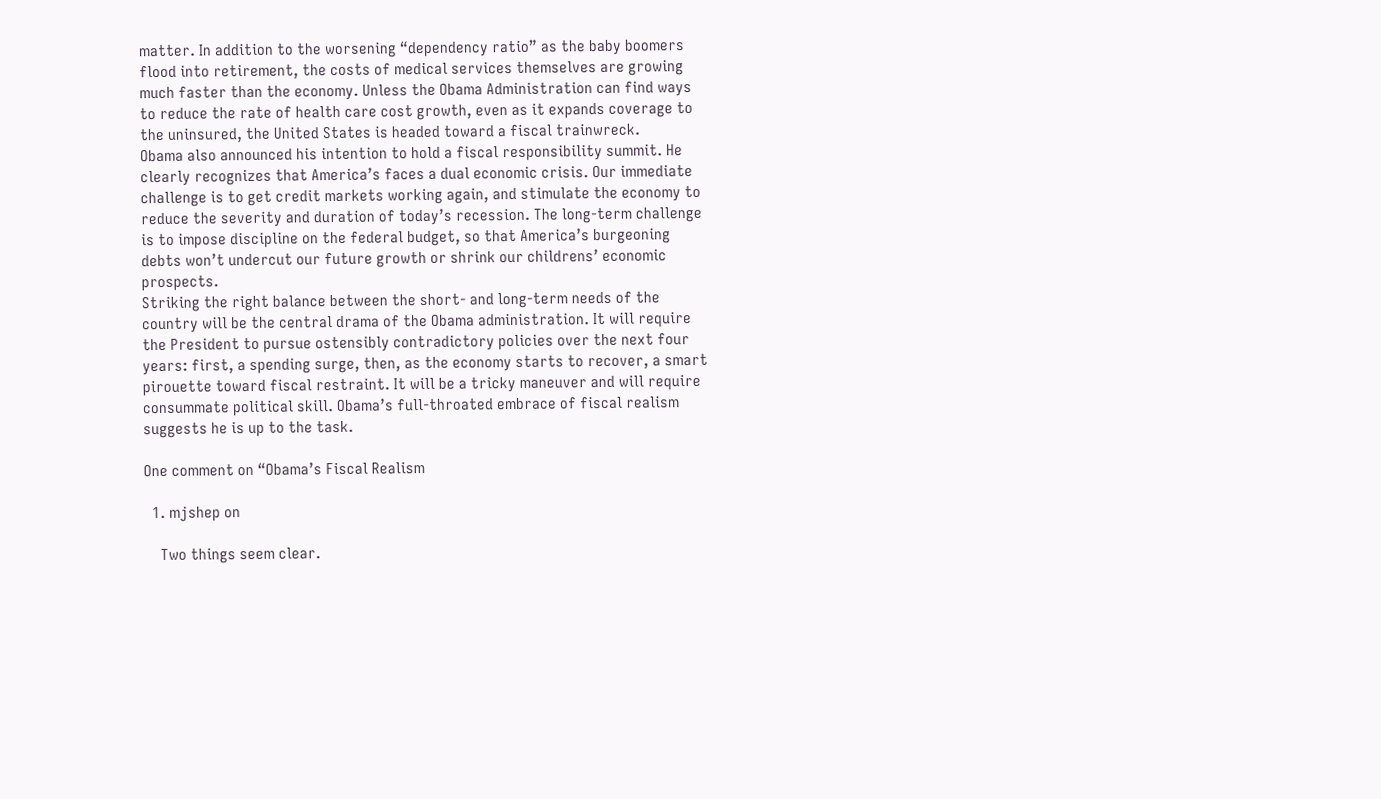matter. In addition to the worsening “dependency ratio” as the baby boomers flood into retirement, the costs of medical services themselves are growing much faster than the economy. Unless the Obama Administration can find ways to reduce the rate of health care cost growth, even as it expands coverage to the uninsured, the United States is headed toward a fiscal trainwreck.
Obama also announced his intention to hold a fiscal responsibility summit. He clearly recognizes that America’s faces a dual economic crisis. Our immediate challenge is to get credit markets working again, and stimulate the economy to reduce the severity and duration of today’s recession. The long-term challenge is to impose discipline on the federal budget, so that America’s burgeoning debts won’t undercut our future growth or shrink our childrens’ economic prospects.
Striking the right balance between the short- and long-term needs of the country will be the central drama of the Obama administration. It will require the President to pursue ostensibly contradictory policies over the next four years: first, a spending surge, then, as the economy starts to recover, a smart pirouette toward fiscal restraint. It will be a tricky maneuver and will require consummate political skill. Obama’s full-throated embrace of fiscal realism suggests he is up to the task.

One comment on “Obama’s Fiscal Realism

  1. mjshep on

    Two things seem clear.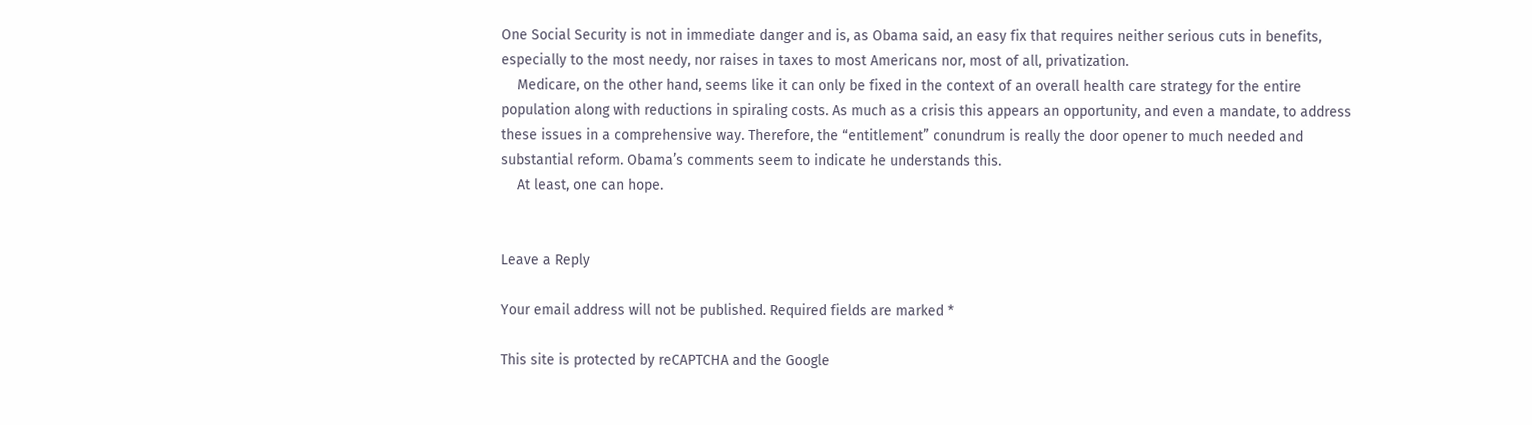One Social Security is not in immediate danger and is, as Obama said, an easy fix that requires neither serious cuts in benefits, especially to the most needy, nor raises in taxes to most Americans nor, most of all, privatization.
    Medicare, on the other hand, seems like it can only be fixed in the context of an overall health care strategy for the entire population along with reductions in spiraling costs. As much as a crisis this appears an opportunity, and even a mandate, to address these issues in a comprehensive way. Therefore, the “entitlement” conundrum is really the door opener to much needed and substantial reform. Obama’s comments seem to indicate he understands this.
    At least, one can hope.


Leave a Reply

Your email address will not be published. Required fields are marked *

This site is protected by reCAPTCHA and the Google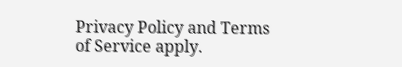Privacy Policy and Terms of Service apply.